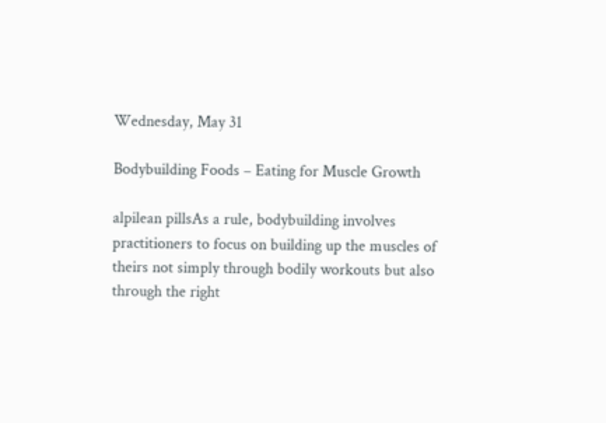Wednesday, May 31

Bodybuilding Foods – Eating for Muscle Growth

alpilean pillsAs a rule, bodybuilding involves practitioners to focus on building up the muscles of theirs not simply through bodily workouts but also through the right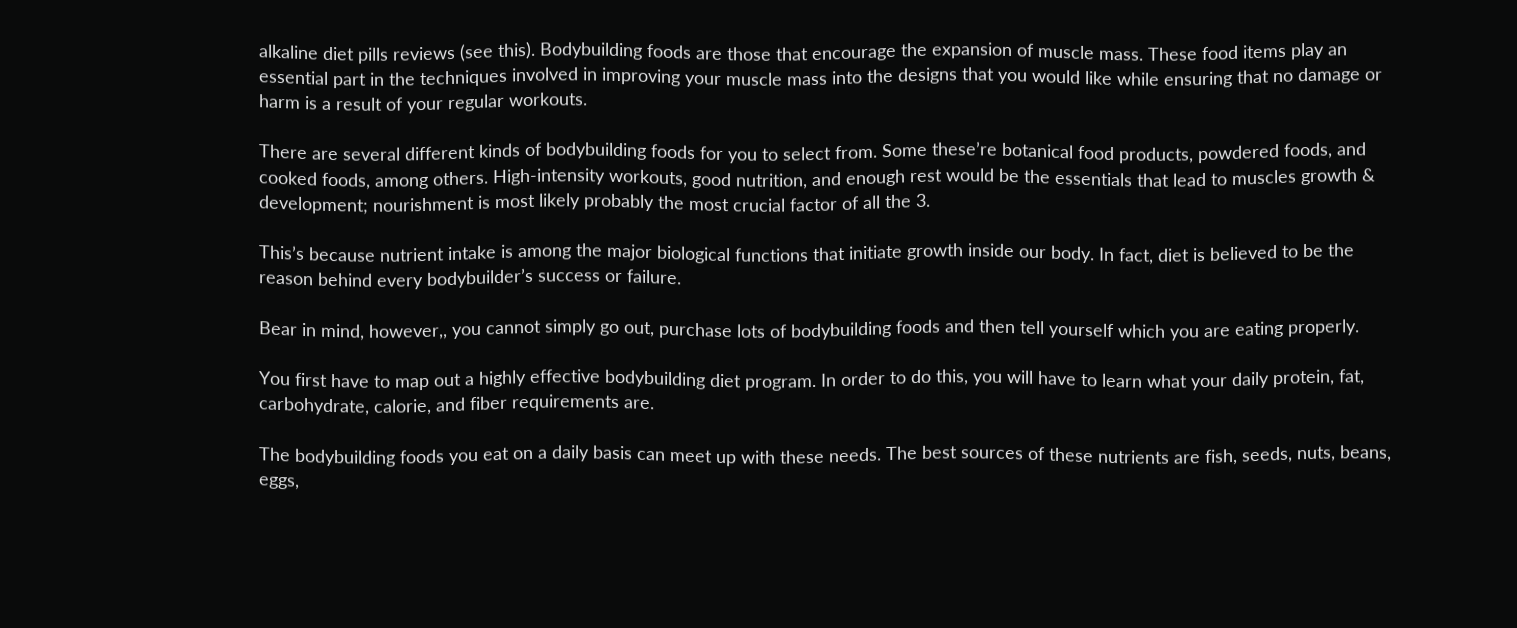alkaline diet pills reviews (see this). Bodybuilding foods are those that encourage the expansion of muscle mass. These food items play an essential part in the techniques involved in improving your muscle mass into the designs that you would like while ensuring that no damage or harm is a result of your regular workouts.

There are several different kinds of bodybuilding foods for you to select from. Some these’re botanical food products, powdered foods, and cooked foods, among others. High-intensity workouts, good nutrition, and enough rest would be the essentials that lead to muscles growth & development; nourishment is most likely probably the most crucial factor of all the 3.

This’s because nutrient intake is among the major biological functions that initiate growth inside our body. In fact, diet is believed to be the reason behind every bodybuilder’s success or failure.

Bear in mind, however,, you cannot simply go out, purchase lots of bodybuilding foods and then tell yourself which you are eating properly.

You first have to map out a highly effective bodybuilding diet program. In order to do this, you will have to learn what your daily protein, fat, carbohydrate, calorie, and fiber requirements are.

The bodybuilding foods you eat on a daily basis can meet up with these needs. The best sources of these nutrients are fish, seeds, nuts, beans, eggs,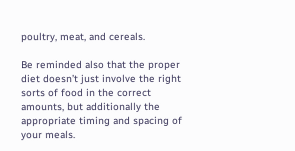poultry, meat, and cereals.

Be reminded also that the proper diet doesn’t just involve the right sorts of food in the correct amounts, but additionally the appropriate timing and spacing of your meals.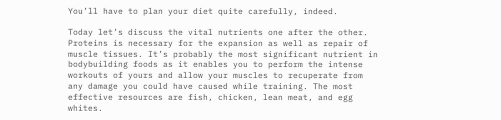You’ll have to plan your diet quite carefully, indeed.

Today let’s discuss the vital nutrients one after the other. Proteins is necessary for the expansion as well as repair of muscle tissues. It’s probably the most significant nutrient in bodybuilding foods as it enables you to perform the intense workouts of yours and allow your muscles to recuperate from any damage you could have caused while training. The most effective resources are fish, chicken, lean meat, and egg whites.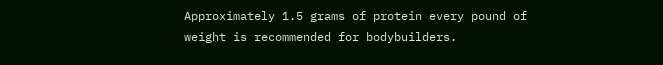Approximately 1.5 grams of protein every pound of weight is recommended for bodybuilders.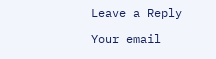Leave a Reply

Your email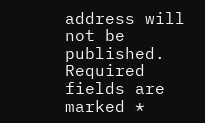address will not be published. Required fields are marked *